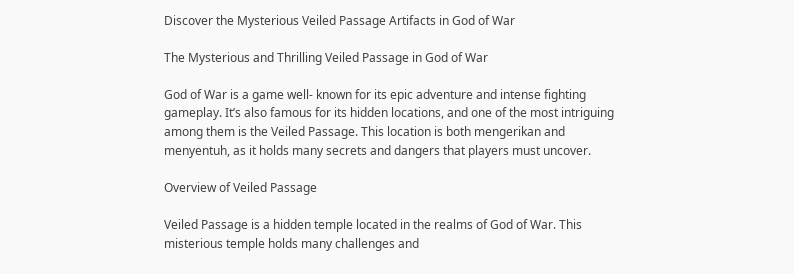Discover the Mysterious Veiled Passage Artifacts in God of War

The Mysterious and Thrilling Veiled Passage in God of War

God of War is a game well- known for its epic adventure and intense fighting gameplay. It’s also famous for its hidden locations, and one of the most intriguing among them is the Veiled Passage. This location is both mengerikan and menyentuh, as it holds many secrets and dangers that players must uncover.

Overview of Veiled Passage

Veiled Passage is a hidden temple located in the realms of God of War. This misterious temple holds many challenges and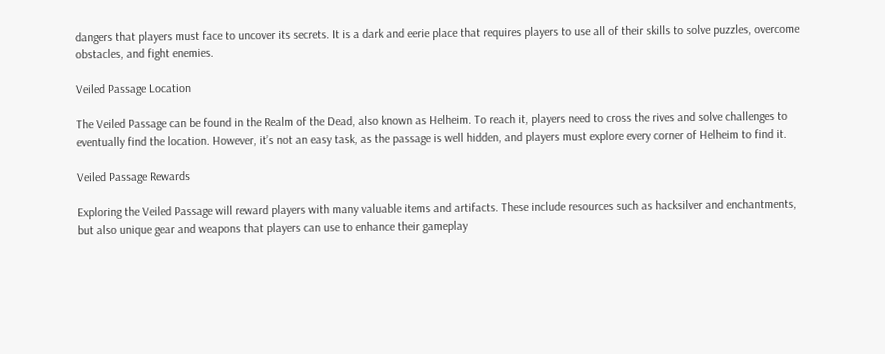dangers that players must face to uncover its secrets. It is a dark and eerie place that requires players to use all of their skills to solve puzzles, overcome obstacles, and fight enemies.

Veiled Passage Location

The Veiled Passage can be found in the Realm of the Dead, also known as Helheim. To reach it, players need to cross the rives and solve challenges to eventually find the location. However, it’s not an easy task, as the passage is well hidden, and players must explore every corner of Helheim to find it.

Veiled Passage Rewards

Exploring the Veiled Passage will reward players with many valuable items and artifacts. These include resources such as hacksilver and enchantments, but also unique gear and weapons that players can use to enhance their gameplay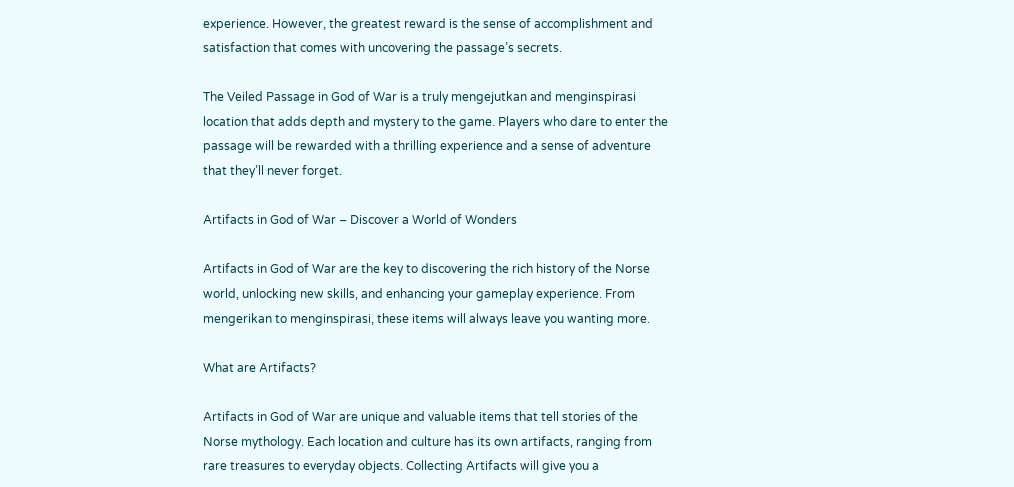experience. However, the greatest reward is the sense of accomplishment and satisfaction that comes with uncovering the passage’s secrets.

The Veiled Passage in God of War is a truly mengejutkan and menginspirasi location that adds depth and mystery to the game. Players who dare to enter the passage will be rewarded with a thrilling experience and a sense of adventure that they’ll never forget.

Artifacts in God of War – Discover a World of Wonders

Artifacts in God of War are the key to discovering the rich history of the Norse world, unlocking new skills, and enhancing your gameplay experience. From mengerikan to menginspirasi, these items will always leave you wanting more.

What are Artifacts?

Artifacts in God of War are unique and valuable items that tell stories of the Norse mythology. Each location and culture has its own artifacts, ranging from rare treasures to everyday objects. Collecting Artifacts will give you a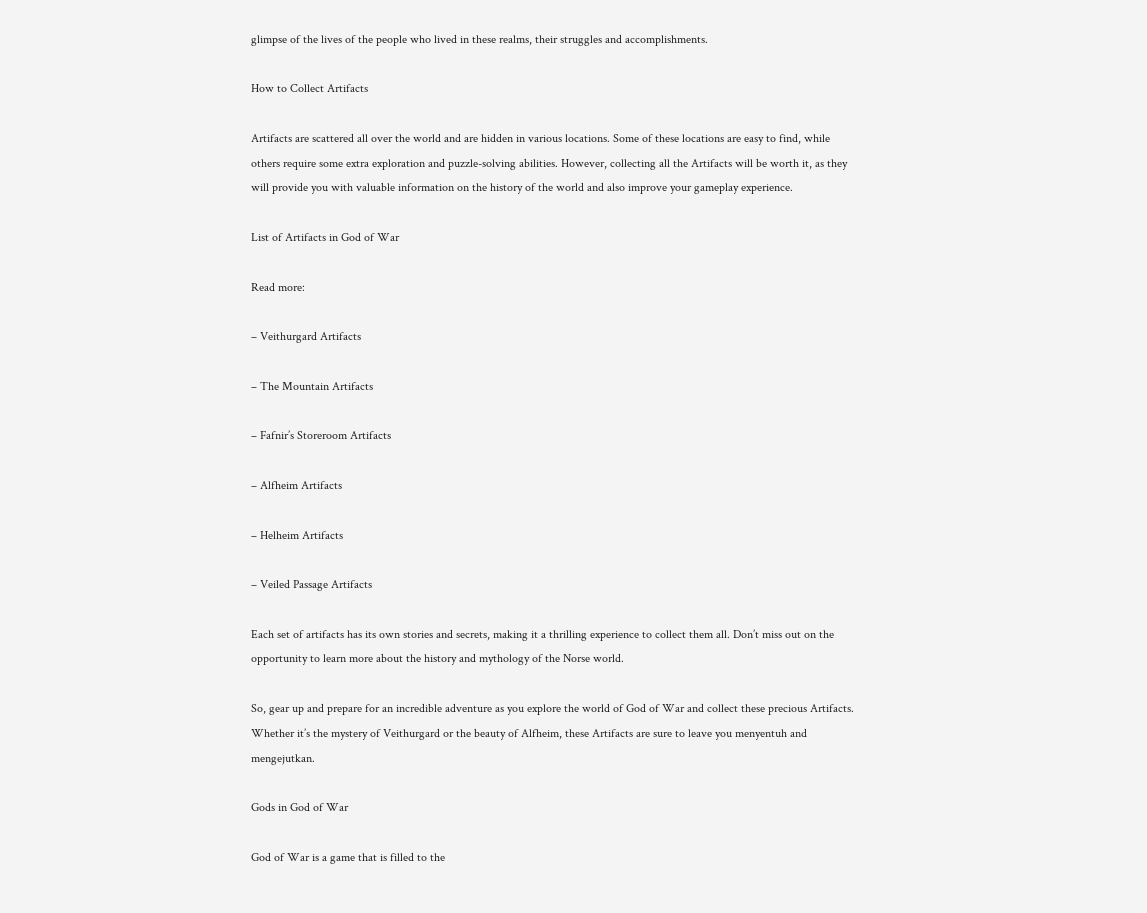glimpse of the lives of the people who lived in these realms, their struggles and accomplishments.

How to Collect Artifacts

Artifacts are scattered all over the world and are hidden in various locations. Some of these locations are easy to find, while others require some extra exploration and puzzle-solving abilities. However, collecting all the Artifacts will be worth it, as they will provide you with valuable information on the history of the world and also improve your gameplay experience.

List of Artifacts in God of War

Read more:

– Veithurgard Artifacts

– The Mountain Artifacts

– Fafnir’s Storeroom Artifacts

– Alfheim Artifacts

– Helheim Artifacts

– Veiled Passage Artifacts

Each set of artifacts has its own stories and secrets, making it a thrilling experience to collect them all. Don’t miss out on the opportunity to learn more about the history and mythology of the Norse world.

So, gear up and prepare for an incredible adventure as you explore the world of God of War and collect these precious Artifacts. Whether it’s the mystery of Veithurgard or the beauty of Alfheim, these Artifacts are sure to leave you menyentuh and mengejutkan.

Gods in God of War

God of War is a game that is filled to the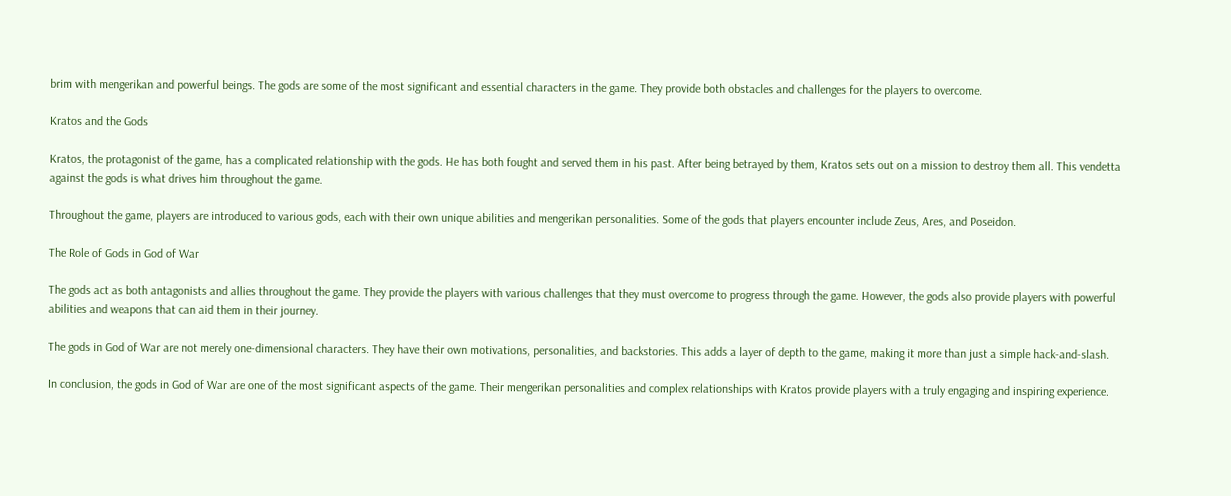brim with mengerikan and powerful beings. The gods are some of the most significant and essential characters in the game. They provide both obstacles and challenges for the players to overcome.

Kratos and the Gods

Kratos, the protagonist of the game, has a complicated relationship with the gods. He has both fought and served them in his past. After being betrayed by them, Kratos sets out on a mission to destroy them all. This vendetta against the gods is what drives him throughout the game.

Throughout the game, players are introduced to various gods, each with their own unique abilities and mengerikan personalities. Some of the gods that players encounter include Zeus, Ares, and Poseidon.

The Role of Gods in God of War

The gods act as both antagonists and allies throughout the game. They provide the players with various challenges that they must overcome to progress through the game. However, the gods also provide players with powerful abilities and weapons that can aid them in their journey.

The gods in God of War are not merely one-dimensional characters. They have their own motivations, personalities, and backstories. This adds a layer of depth to the game, making it more than just a simple hack-and-slash.

In conclusion, the gods in God of War are one of the most significant aspects of the game. Their mengerikan personalities and complex relationships with Kratos provide players with a truly engaging and inspiring experience.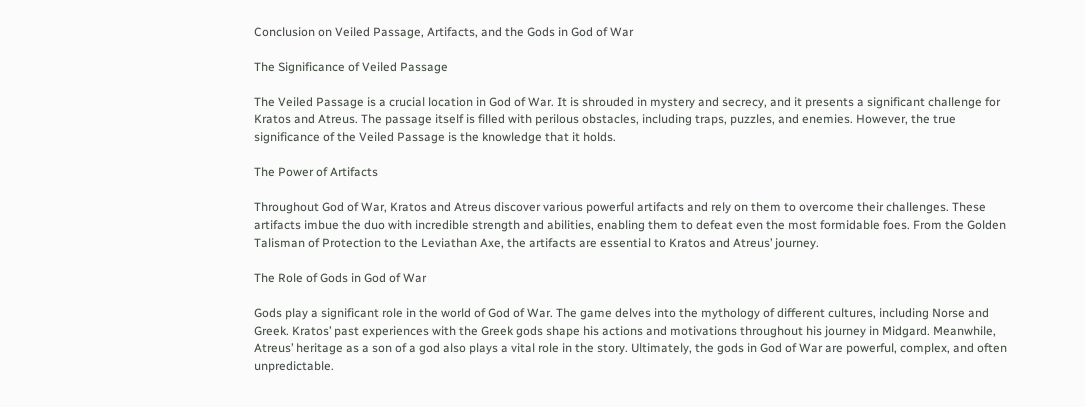Conclusion on Veiled Passage, Artifacts, and the Gods in God of War

The Significance of Veiled Passage

The Veiled Passage is a crucial location in God of War. It is shrouded in mystery and secrecy, and it presents a significant challenge for Kratos and Atreus. The passage itself is filled with perilous obstacles, including traps, puzzles, and enemies. However, the true significance of the Veiled Passage is the knowledge that it holds.

The Power of Artifacts

Throughout God of War, Kratos and Atreus discover various powerful artifacts and rely on them to overcome their challenges. These artifacts imbue the duo with incredible strength and abilities, enabling them to defeat even the most formidable foes. From the Golden Talisman of Protection to the Leviathan Axe, the artifacts are essential to Kratos and Atreus’ journey.

The Role of Gods in God of War

Gods play a significant role in the world of God of War. The game delves into the mythology of different cultures, including Norse and Greek. Kratos’ past experiences with the Greek gods shape his actions and motivations throughout his journey in Midgard. Meanwhile, Atreus’ heritage as a son of a god also plays a vital role in the story. Ultimately, the gods in God of War are powerful, complex, and often unpredictable.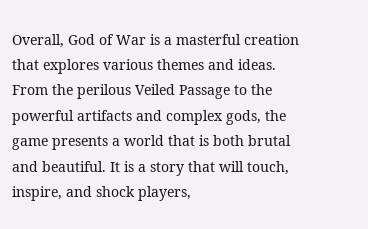Overall, God of War is a masterful creation that explores various themes and ideas. From the perilous Veiled Passage to the powerful artifacts and complex gods, the game presents a world that is both brutal and beautiful. It is a story that will touch, inspire, and shock players,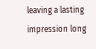leaving a lasting impression long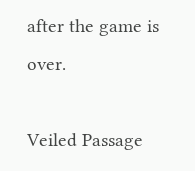after the game is over.

Veiled Passage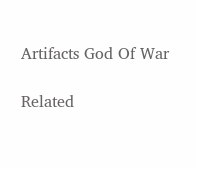Artifacts God Of War

Related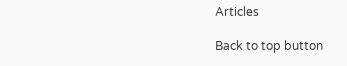Articles

Back to top button